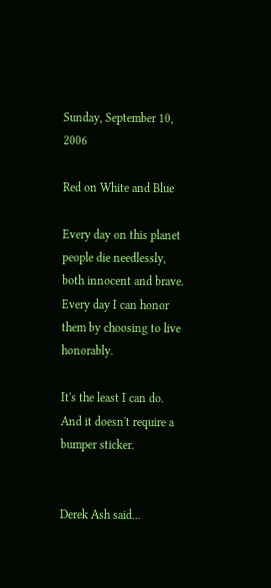Sunday, September 10, 2006

Red on White and Blue

Every day on this planet people die needlessly, both innocent and brave.
Every day I can honor them by choosing to live honorably.

It's the least I can do.
And it doesn't require a bumper sticker.


Derek Ash said...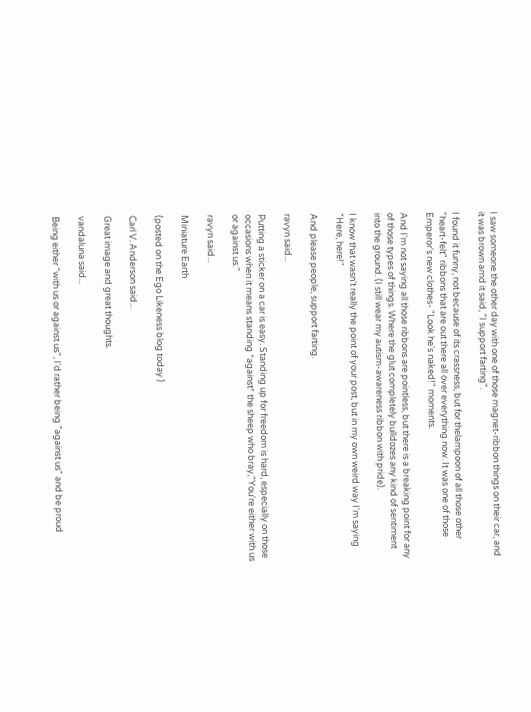I saw someone the other day with one of those magnet-ribbon things on their car, and it was brown amd it said, "I support farting".

I found it funny, not because of its crassness, but for thelampoon of all those other "heart-felt" ribbons that are out there all over everything now. It was one of those Emperor's new clothes- "Look he's naked!" moments.

And I'm not saying all those ribbons are pointless, but there is a breaking point for any of those types of things. Where the glut completely bulldozes any kind of sentiment into the ground. (I still wear my autism-awareness ribbon with pride).

I know that wasn't really the point of your post, but in my own weird way I'm saying "Here, here!"

And please people, support farting.

ravyn said...

Putting a sticker on a car is easy. Standing up for freedom is hard, especially on those occasions when it means standing *against* the sheep who bray,"You're either with us or against us."

ravyn said...

Miniature Earth

(posted on the Ego Likeness blog today )

Carl V. Anderson said...

Great image and great thoughts.

vandaluna said...

Being either "with us or against us", I'd rather being "against us" and be proud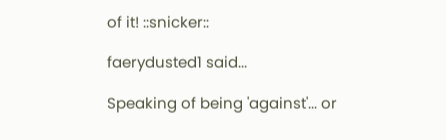of it! ::snicker::

faerydusted1 said...

Speaking of being 'against'... or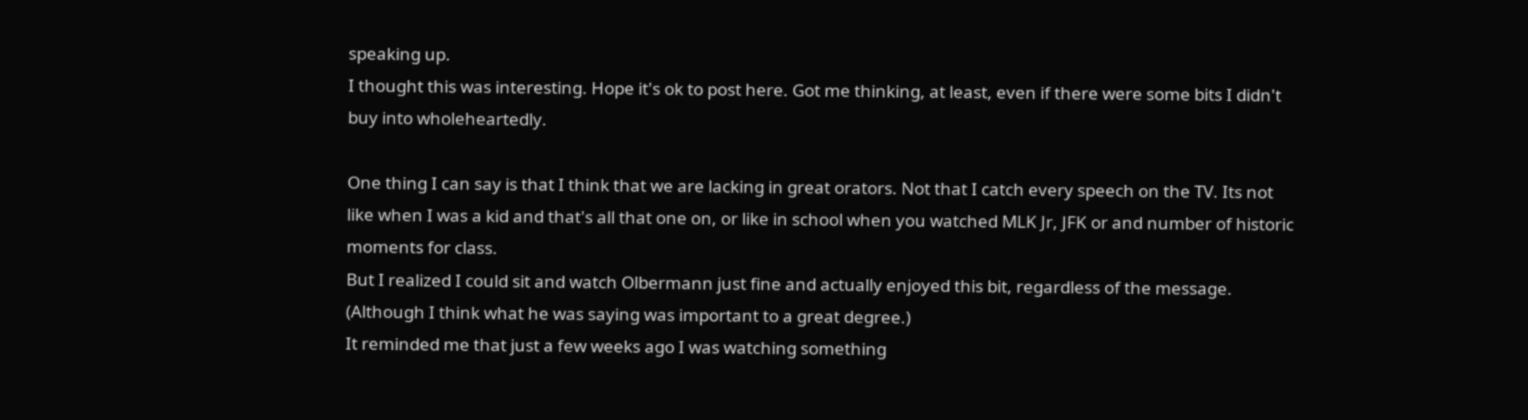speaking up.
I thought this was interesting. Hope it's ok to post here. Got me thinking, at least, even if there were some bits I didn't buy into wholeheartedly.

One thing I can say is that I think that we are lacking in great orators. Not that I catch every speech on the TV. Its not like when I was a kid and that's all that one on, or like in school when you watched MLK Jr, JFK or and number of historic moments for class.
But I realized I could sit and watch Olbermann just fine and actually enjoyed this bit, regardless of the message. (Although I think what he was saying was important to a great degree.)
It reminded me that just a few weeks ago I was watching something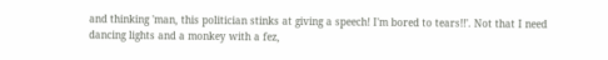and thinking 'man, this politician stinks at giving a speech! I'm bored to tears!!'. Not that I need dancing lights and a monkey with a fez,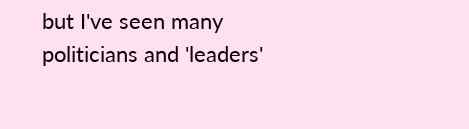but I've seen many politicians and 'leaders'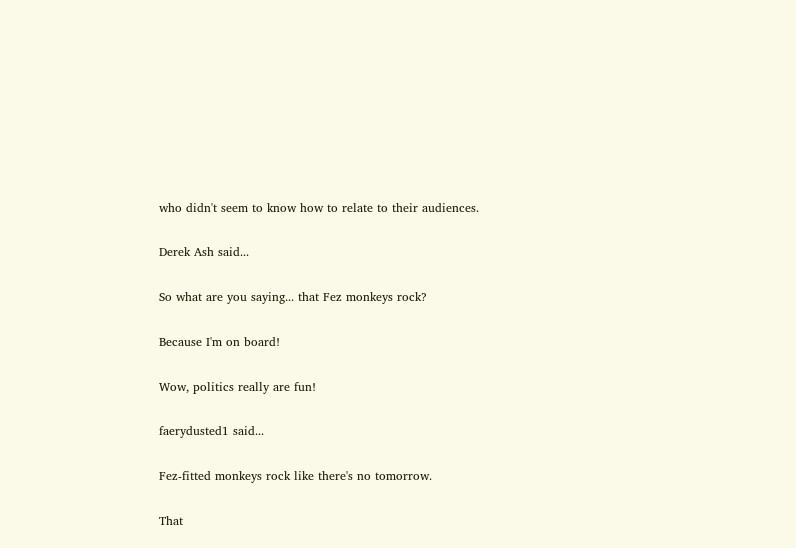who didn't seem to know how to relate to their audiences.

Derek Ash said...

So what are you saying... that Fez monkeys rock?

Because I'm on board!

Wow, politics really are fun!

faerydusted1 said...

Fez-fitted monkeys rock like there's no tomorrow.

That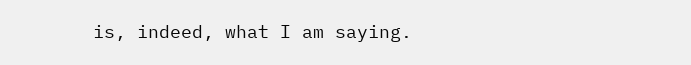is, indeed, what I am saying.